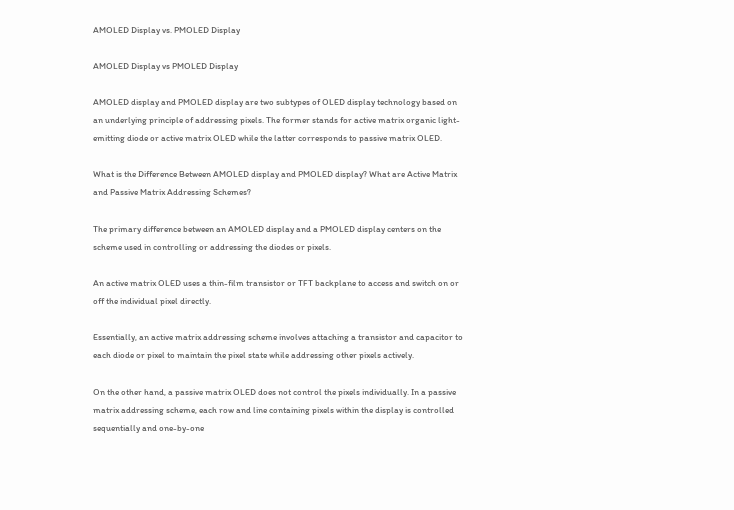AMOLED Display vs. PMOLED Display

AMOLED Display vs PMOLED Display

AMOLED display and PMOLED display are two subtypes of OLED display technology based on an underlying principle of addressing pixels. The former stands for active matrix organic light-emitting diode or active matrix OLED while the latter corresponds to passive matrix OLED.

What is the Difference Between AMOLED display and PMOLED display? What are Active Matrix and Passive Matrix Addressing Schemes?

The primary difference between an AMOLED display and a PMOLED display centers on the scheme used in controlling or addressing the diodes or pixels.

An active matrix OLED uses a thin-film transistor or TFT backplane to access and switch on or off the individual pixel directly.

Essentially, an active matrix addressing scheme involves attaching a transistor and capacitor to each diode or pixel to maintain the pixel state while addressing other pixels actively.

On the other hand, a passive matrix OLED does not control the pixels individually. In a passive matrix addressing scheme, each row and line containing pixels within the display is controlled sequentially and one-by-one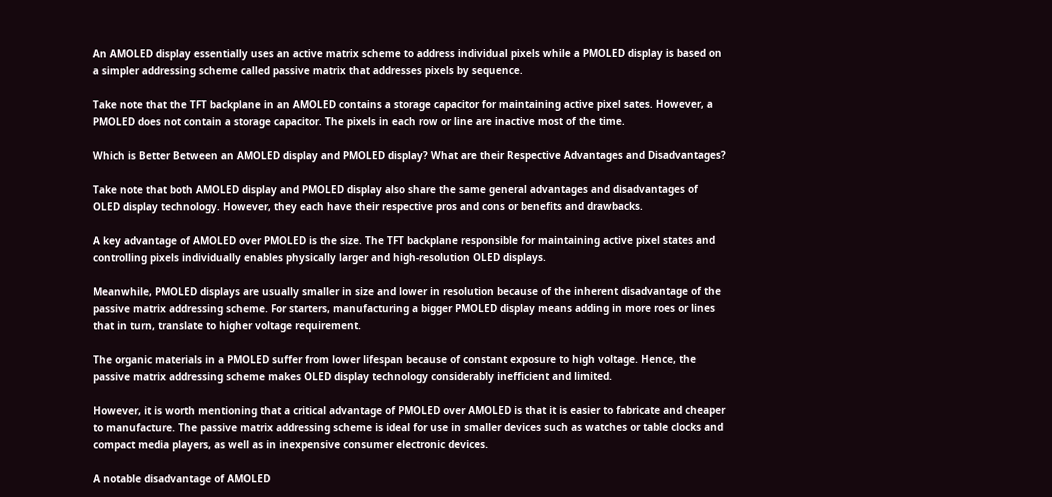An AMOLED display essentially uses an active matrix scheme to address individual pixels while a PMOLED display is based on a simpler addressing scheme called passive matrix that addresses pixels by sequence.

Take note that the TFT backplane in an AMOLED contains a storage capacitor for maintaining active pixel sates. However, a PMOLED does not contain a storage capacitor. The pixels in each row or line are inactive most of the time.

Which is Better Between an AMOLED display and PMOLED display? What are their Respective Advantages and Disadvantages?

Take note that both AMOLED display and PMOLED display also share the same general advantages and disadvantages of OLED display technology. However, they each have their respective pros and cons or benefits and drawbacks.

A key advantage of AMOLED over PMOLED is the size. The TFT backplane responsible for maintaining active pixel states and controlling pixels individually enables physically larger and high-resolution OLED displays.

Meanwhile, PMOLED displays are usually smaller in size and lower in resolution because of the inherent disadvantage of the passive matrix addressing scheme. For starters, manufacturing a bigger PMOLED display means adding in more roes or lines that in turn, translate to higher voltage requirement.

The organic materials in a PMOLED suffer from lower lifespan because of constant exposure to high voltage. Hence, the passive matrix addressing scheme makes OLED display technology considerably inefficient and limited.

However, it is worth mentioning that a critical advantage of PMOLED over AMOLED is that it is easier to fabricate and cheaper to manufacture. The passive matrix addressing scheme is ideal for use in smaller devices such as watches or table clocks and compact media players, as well as in inexpensive consumer electronic devices.

A notable disadvantage of AMOLED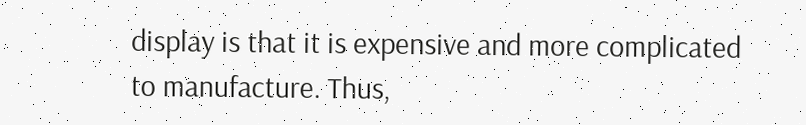display is that it is expensive and more complicated to manufacture. Thus,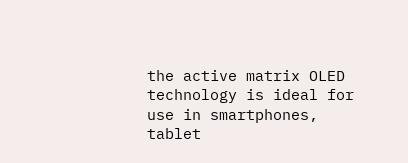the active matrix OLED technology is ideal for use in smartphones, tablet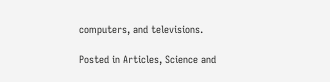computers, and televisions.

Posted in Articles, Science and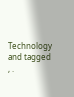Technology and tagged , .